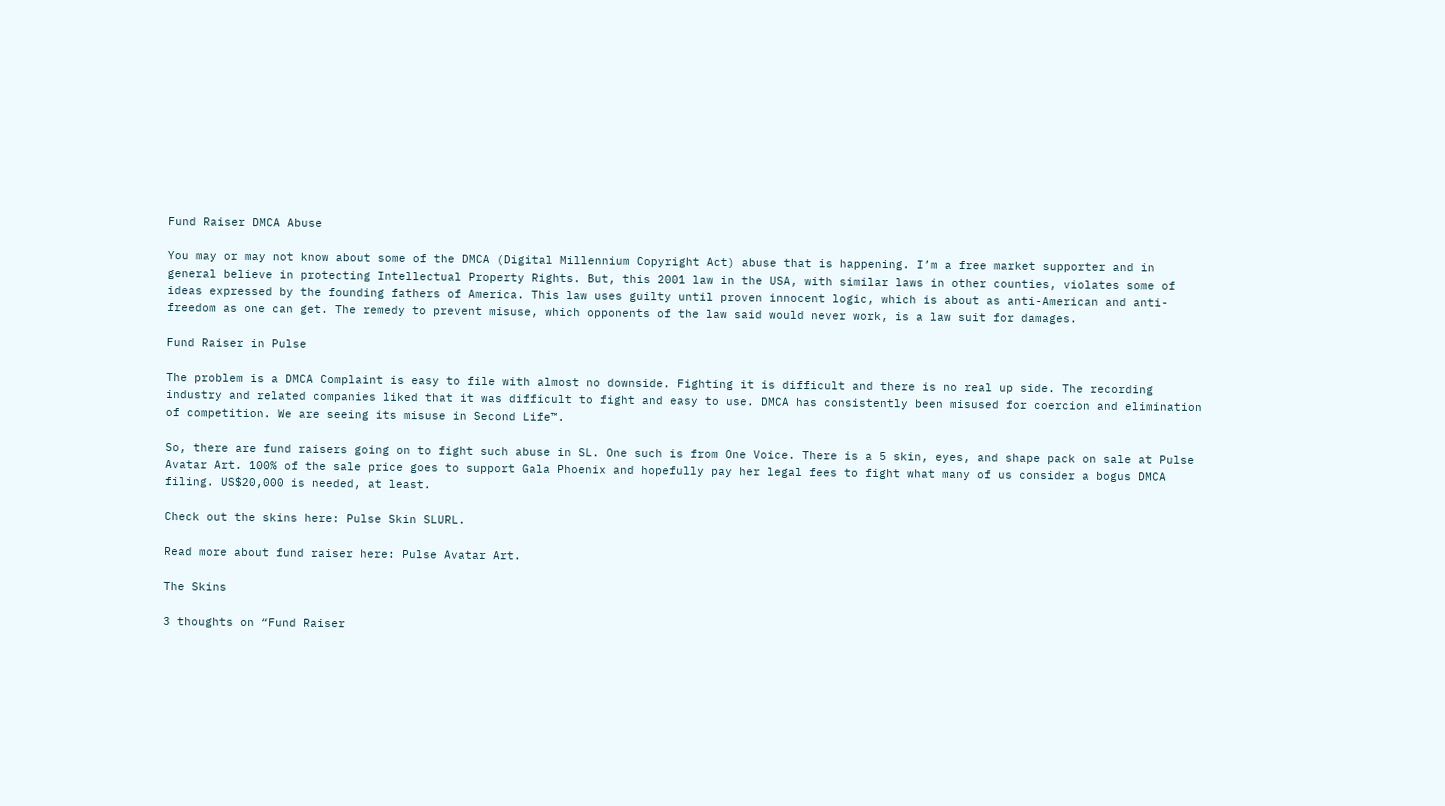Fund Raiser DMCA Abuse

You may or may not know about some of the DMCA (Digital Millennium Copyright Act) abuse that is happening. I’m a free market supporter and in general believe in protecting Intellectual Property Rights. But, this 2001 law in the USA, with similar laws in other counties, violates some of ideas expressed by the founding fathers of America. This law uses guilty until proven innocent logic, which is about as anti-American and anti-freedom as one can get. The remedy to prevent misuse, which opponents of the law said would never work, is a law suit for damages.

Fund Raiser in Pulse

The problem is a DMCA Complaint is easy to file with almost no downside. Fighting it is difficult and there is no real up side. The recording industry and related companies liked that it was difficult to fight and easy to use. DMCA has consistently been misused for coercion and elimination of competition. We are seeing its misuse in Second Life™.

So, there are fund raisers going on to fight such abuse in SL. One such is from One Voice. There is a 5 skin, eyes, and shape pack on sale at Pulse Avatar Art. 100% of the sale price goes to support Gala Phoenix and hopefully pay her legal fees to fight what many of us consider a bogus DMCA filing. US$20,000 is needed, at least.

Check out the skins here: Pulse Skin SLURL.

Read more about fund raiser here: Pulse Avatar Art.

The Skins

3 thoughts on “Fund Raiser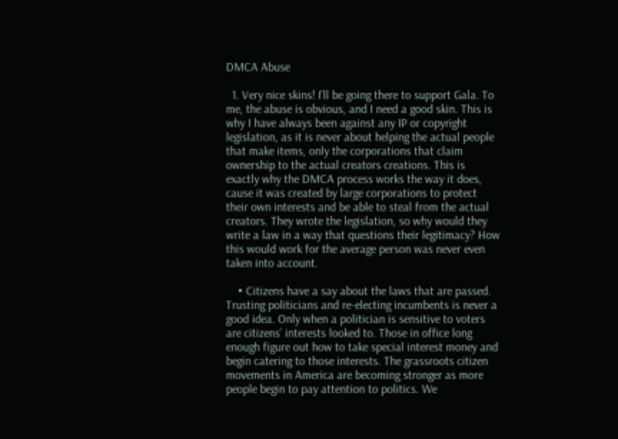DMCA Abuse

  1. Very nice skins! I’ll be going there to support Gala. To me, the abuse is obvious, and I need a good skin. This is why I have always been against any IP or copyright legislation, as it is never about helping the actual people that make items, only the corporations that claim ownership to the actual creators creations. This is exactly why the DMCA process works the way it does, cause it was created by large corporations to protect their own interests and be able to steal from the actual creators. They wrote the legislation, so why would they write a law in a way that questions their legitimacy? How this would work for the average person was never even taken into account.

    • Citizens have a say about the laws that are passed. Trusting politicians and re-electing incumbents is never a good idea. Only when a politician is sensitive to voters are citizens’ interests looked to. Those in office long enough figure out how to take special interest money and begin catering to those interests. The grassroots citizen movements in America are becoming stronger as more people begin to pay attention to politics. We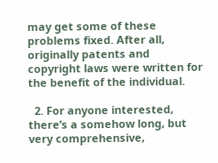may get some of these problems fixed. After all, originally patents and copyright laws were written for the benefit of the individual.

  2. For anyone interested, there’s a somehow long, but very comprehensive,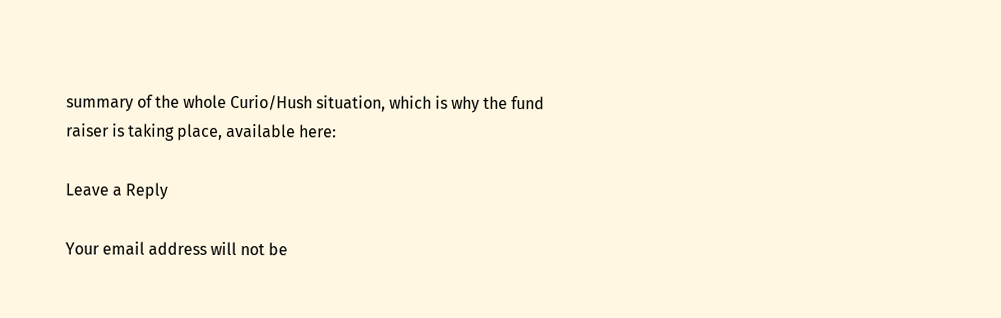summary of the whole Curio/Hush situation, which is why the fund raiser is taking place, available here:

Leave a Reply

Your email address will not be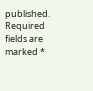published. Required fields are marked *